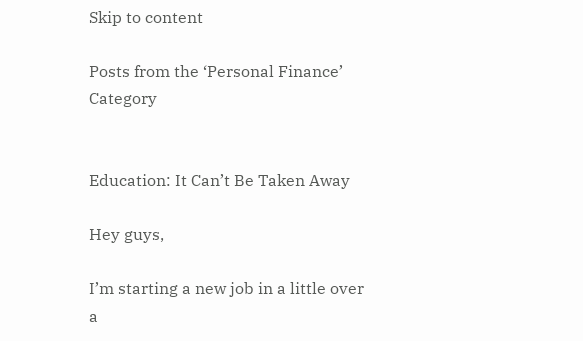Skip to content

Posts from the ‘Personal Finance’ Category


Education: It Can’t Be Taken Away

Hey guys,

I’m starting a new job in a little over a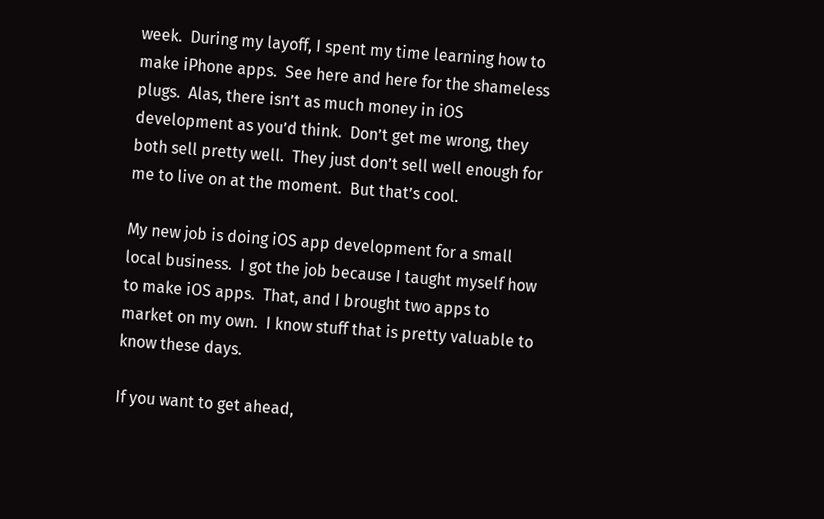week.  During my layoff, I spent my time learning how to make iPhone apps.  See here and here for the shameless plugs.  Alas, there isn’t as much money in iOS development as you’d think.  Don’t get me wrong, they both sell pretty well.  They just don’t sell well enough for me to live on at the moment.  But that’s cool.

My new job is doing iOS app development for a small local business.  I got the job because I taught myself how to make iOS apps.  That, and I brought two apps to market on my own.  I know stuff that is pretty valuable to know these days.

If you want to get ahead,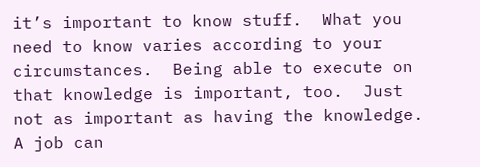it’s important to know stuff.  What you need to know varies according to your circumstances.  Being able to execute on that knowledge is important, too.  Just not as important as having the knowledge.  A job can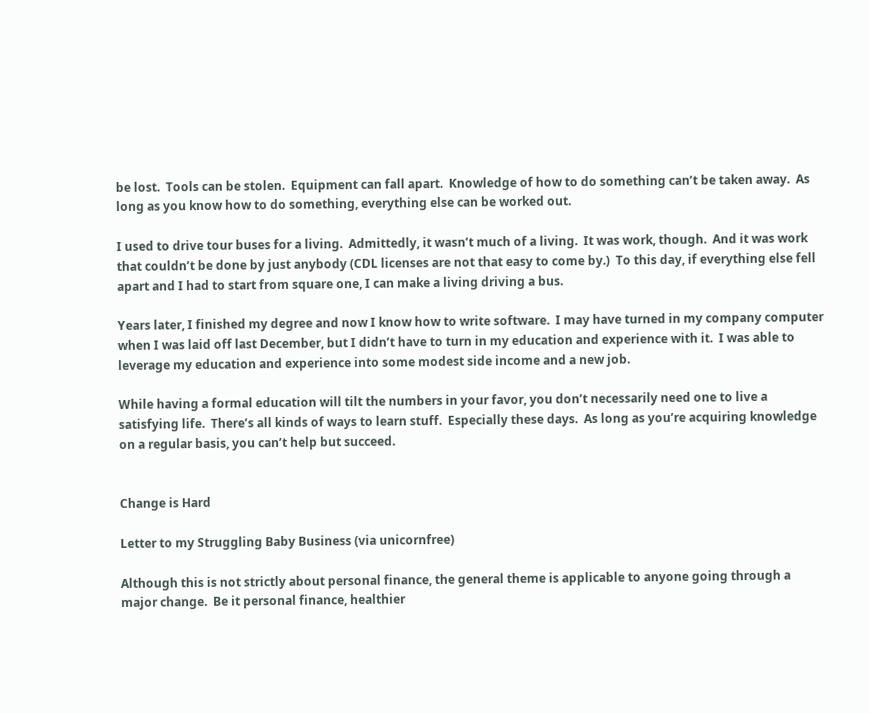be lost.  Tools can be stolen.  Equipment can fall apart.  Knowledge of how to do something can’t be taken away.  As long as you know how to do something, everything else can be worked out.

I used to drive tour buses for a living.  Admittedly, it wasn’t much of a living.  It was work, though.  And it was work that couldn’t be done by just anybody (CDL licenses are not that easy to come by.)  To this day, if everything else fell apart and I had to start from square one, I can make a living driving a bus.

Years later, I finished my degree and now I know how to write software.  I may have turned in my company computer when I was laid off last December, but I didn’t have to turn in my education and experience with it.  I was able to leverage my education and experience into some modest side income and a new job.

While having a formal education will tilt the numbers in your favor, you don’t necessarily need one to live a satisfying life.  There’s all kinds of ways to learn stuff.  Especially these days.  As long as you’re acquiring knowledge on a regular basis, you can’t help but succeed.


Change is Hard

Letter to my Struggling Baby Business (via unicornfree)

Although this is not strictly about personal finance, the general theme is applicable to anyone going through a major change.  Be it personal finance, healthier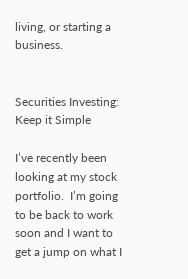living, or starting a business.


Securities Investing: Keep it Simple

I’ve recently been looking at my stock portfolio.  I’m going to be back to work soon and I want to get a jump on what I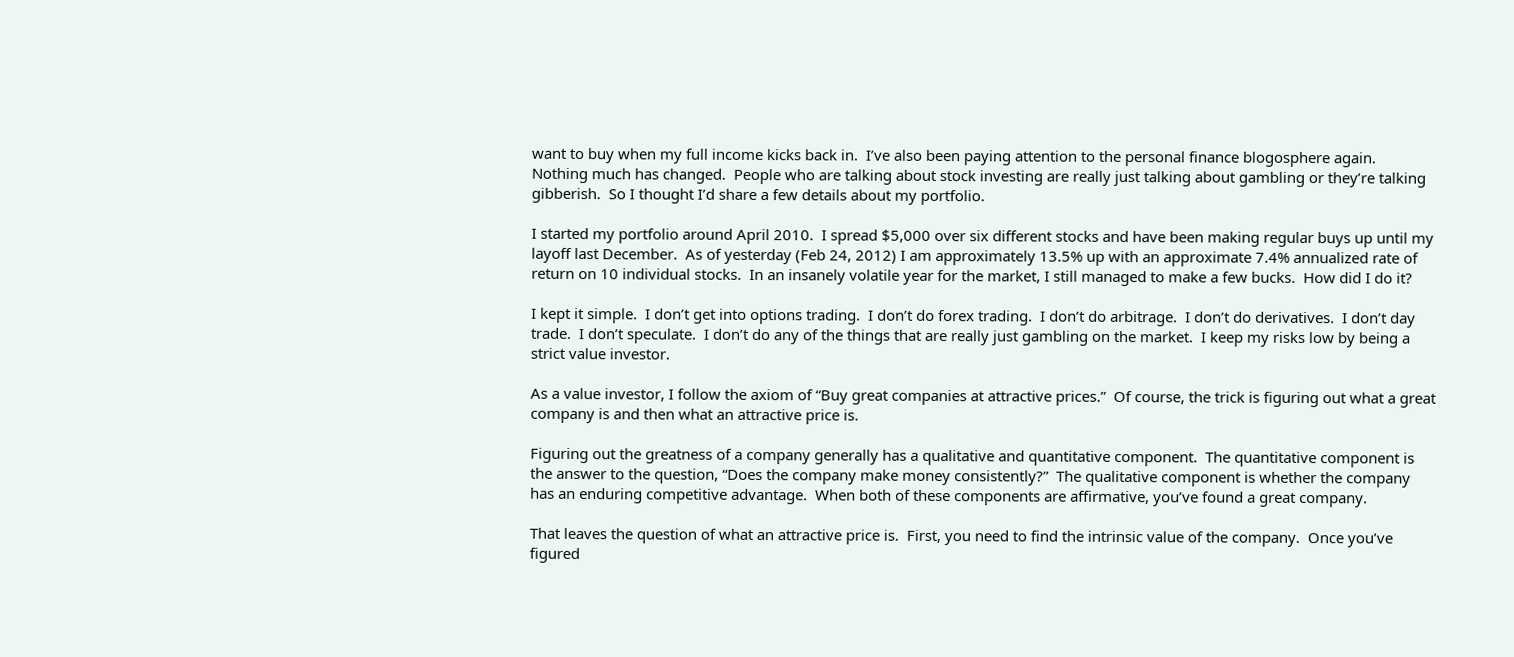want to buy when my full income kicks back in.  I’ve also been paying attention to the personal finance blogosphere again.  Nothing much has changed.  People who are talking about stock investing are really just talking about gambling or they’re talking gibberish.  So I thought I’d share a few details about my portfolio.

I started my portfolio around April 2010.  I spread $5,000 over six different stocks and have been making regular buys up until my layoff last December.  As of yesterday (Feb 24, 2012) I am approximately 13.5% up with an approximate 7.4% annualized rate of return on 10 individual stocks.  In an insanely volatile year for the market, I still managed to make a few bucks.  How did I do it?

I kept it simple.  I don’t get into options trading.  I don’t do forex trading.  I don’t do arbitrage.  I don’t do derivatives.  I don’t day trade.  I don’t speculate.  I don’t do any of the things that are really just gambling on the market.  I keep my risks low by being a strict value investor.

As a value investor, I follow the axiom of “Buy great companies at attractive prices.”  Of course, the trick is figuring out what a great company is and then what an attractive price is.

Figuring out the greatness of a company generally has a qualitative and quantitative component.  The quantitative component is the answer to the question, “Does the company make money consistently?”  The qualitative component is whether the company has an enduring competitive advantage.  When both of these components are affirmative, you’ve found a great company.

That leaves the question of what an attractive price is.  First, you need to find the intrinsic value of the company.  Once you’ve figured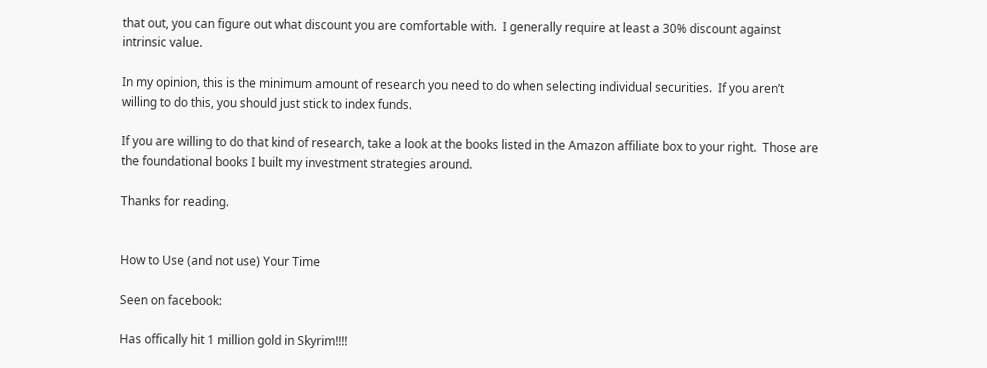that out, you can figure out what discount you are comfortable with.  I generally require at least a 30% discount against intrinsic value.

In my opinion, this is the minimum amount of research you need to do when selecting individual securities.  If you aren’t willing to do this, you should just stick to index funds.

If you are willing to do that kind of research, take a look at the books listed in the Amazon affiliate box to your right.  Those are the foundational books I built my investment strategies around.

Thanks for reading.


How to Use (and not use) Your Time

Seen on facebook:

Has offically hit 1 million gold in Skyrim!!!!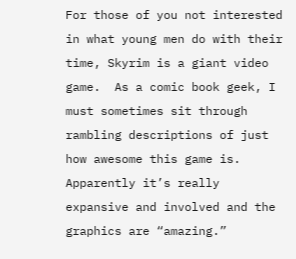For those of you not interested in what young men do with their time, Skyrim is a giant video game.  As a comic book geek, I must sometimes sit through rambling descriptions of just how awesome this game is.  Apparently it’s really expansive and involved and the graphics are “amazing.”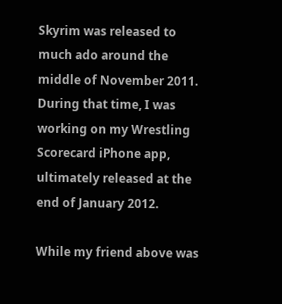Skyrim was released to much ado around the middle of November 2011.  During that time, I was working on my Wrestling Scorecard iPhone app, ultimately released at the end of January 2012.

While my friend above was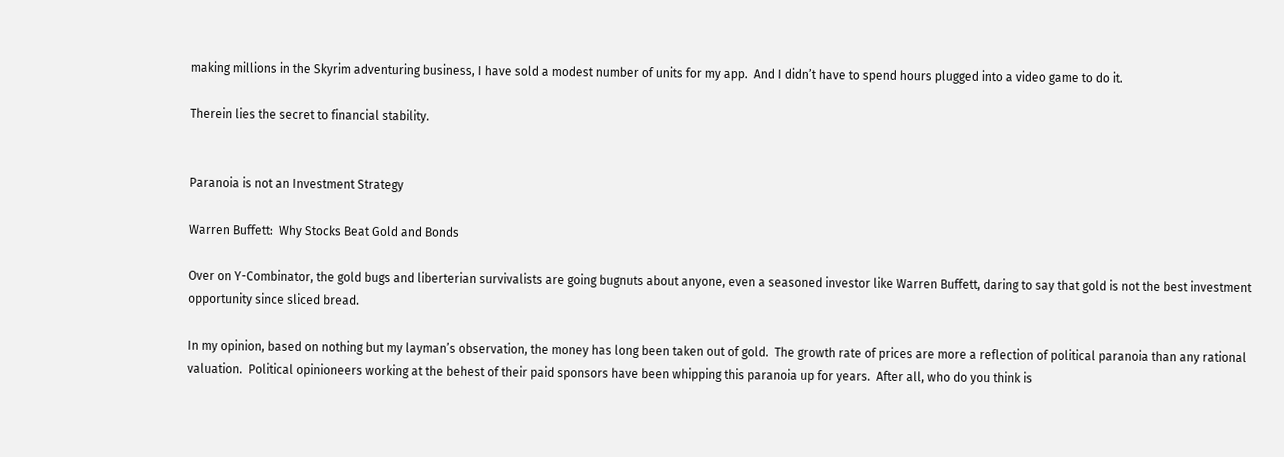making millions in the Skyrim adventuring business, I have sold a modest number of units for my app.  And I didn’t have to spend hours plugged into a video game to do it.

Therein lies the secret to financial stability.


Paranoia is not an Investment Strategy

Warren Buffett:  Why Stocks Beat Gold and Bonds

Over on Y-Combinator, the gold bugs and liberterian survivalists are going bugnuts about anyone, even a seasoned investor like Warren Buffett, daring to say that gold is not the best investment opportunity since sliced bread.

In my opinion, based on nothing but my layman’s observation, the money has long been taken out of gold.  The growth rate of prices are more a reflection of political paranoia than any rational valuation.  Political opinioneers working at the behest of their paid sponsors have been whipping this paranoia up for years.  After all, who do you think is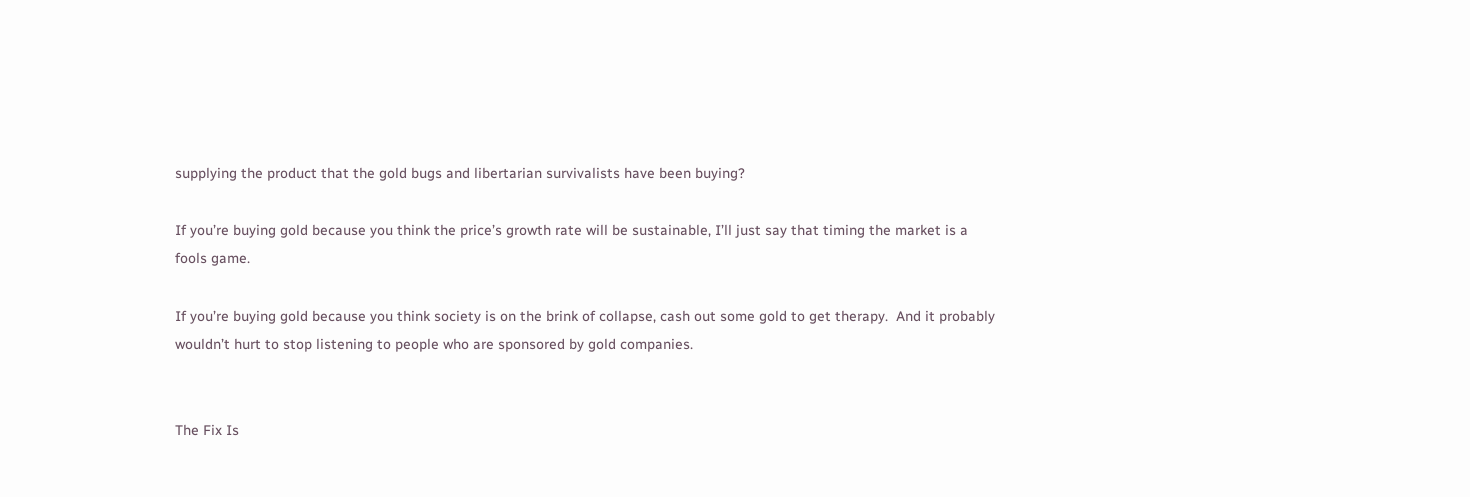supplying the product that the gold bugs and libertarian survivalists have been buying?

If you’re buying gold because you think the price’s growth rate will be sustainable, I’ll just say that timing the market is a fools game.

If you’re buying gold because you think society is on the brink of collapse, cash out some gold to get therapy.  And it probably wouldn’t hurt to stop listening to people who are sponsored by gold companies.


The Fix Is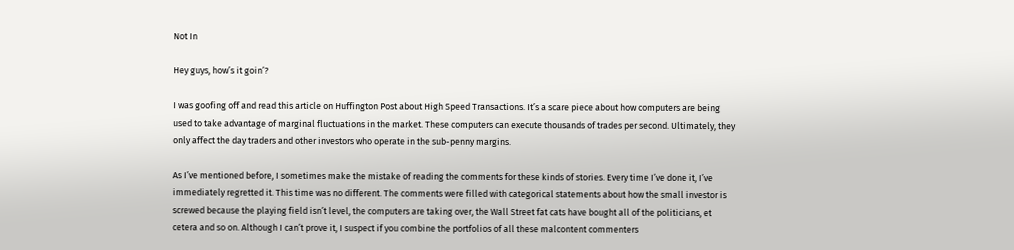Not In

Hey guys, how’s it goin’?

I was goofing off and read this article on Huffington Post about High Speed Transactions. It’s a scare piece about how computers are being used to take advantage of marginal fluctuations in the market. These computers can execute thousands of trades per second. Ultimately, they only affect the day traders and other investors who operate in the sub-penny margins.

As I’ve mentioned before, I sometimes make the mistake of reading the comments for these kinds of stories. Every time I’ve done it, I’ve immediately regretted it. This time was no different. The comments were filled with categorical statements about how the small investor is screwed because the playing field isn’t level, the computers are taking over, the Wall Street fat cats have bought all of the politicians, et cetera and so on. Although I can’t prove it, I suspect if you combine the portfolios of all these malcontent commenters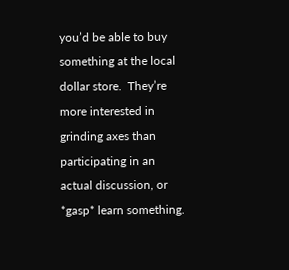you’d be able to buy something at the local dollar store.  They’re more interested in grinding axes than participating in an actual discussion, or *gasp* learn something.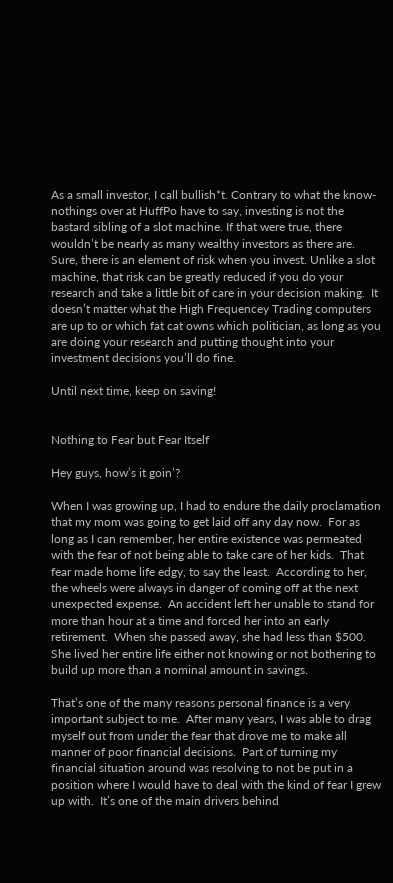As a small investor, I call bullish*t. Contrary to what the know-nothings over at HuffPo have to say, investing is not the bastard sibling of a slot machine. If that were true, there wouldn’t be nearly as many wealthy investors as there are. Sure, there is an element of risk when you invest. Unlike a slot machine, that risk can be greatly reduced if you do your research and take a little bit of care in your decision making.  It doesn’t matter what the High Frequencey Trading computers are up to or which fat cat owns which politician, as long as you are doing your research and putting thought into your investment decisions you’ll do fine.

Until next time, keep on saving!


Nothing to Fear but Fear Itself

Hey guys, how’s it goin’?

When I was growing up, I had to endure the daily proclamation that my mom was going to get laid off any day now.  For as long as I can remember, her entire existence was permeated with the fear of not being able to take care of her kids.  That fear made home life edgy, to say the least.  According to her, the wheels were always in danger of coming off at the next unexpected expense.  An accident left her unable to stand for more than hour at a time and forced her into an early retirement.  When she passed away, she had less than $500.  She lived her entire life either not knowing or not bothering to build up more than a nominal amount in savings.

That’s one of the many reasons personal finance is a very important subject to me.  After many years, I was able to drag myself out from under the fear that drove me to make all manner of poor financial decisions.  Part of turning my financial situation around was resolving to not be put in a position where I would have to deal with the kind of fear I grew up with.  It’s one of the main drivers behind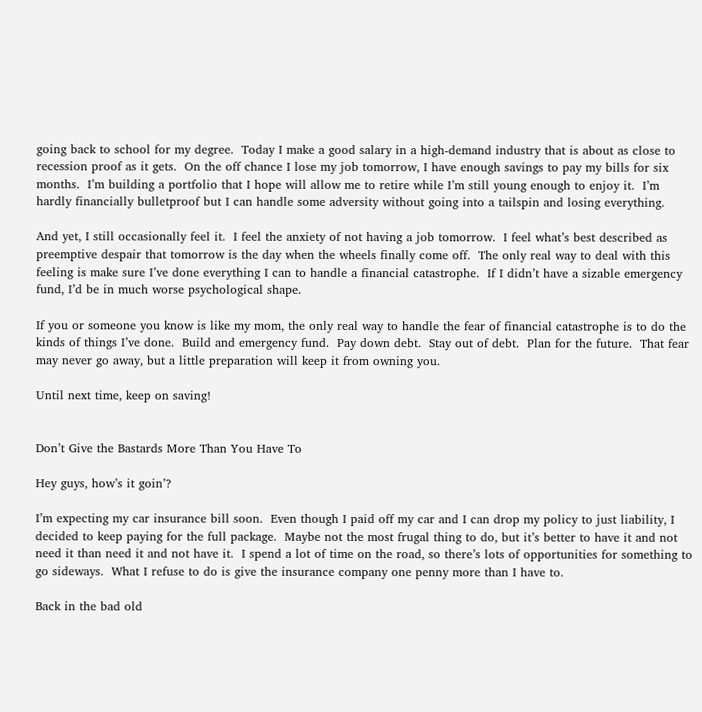going back to school for my degree.  Today I make a good salary in a high-demand industry that is about as close to recession proof as it gets.  On the off chance I lose my job tomorrow, I have enough savings to pay my bills for six months.  I’m building a portfolio that I hope will allow me to retire while I’m still young enough to enjoy it.  I’m hardly financially bulletproof but I can handle some adversity without going into a tailspin and losing everything.

And yet, I still occasionally feel it.  I feel the anxiety of not having a job tomorrow.  I feel what’s best described as preemptive despair that tomorrow is the day when the wheels finally come off.  The only real way to deal with this feeling is make sure I’ve done everything I can to handle a financial catastrophe.  If I didn’t have a sizable emergency fund, I’d be in much worse psychological shape.

If you or someone you know is like my mom, the only real way to handle the fear of financial catastrophe is to do the kinds of things I’ve done.  Build and emergency fund.  Pay down debt.  Stay out of debt.  Plan for the future.  That fear may never go away, but a little preparation will keep it from owning you.

Until next time, keep on saving!


Don’t Give the Bastards More Than You Have To

Hey guys, how’s it goin’?

I’m expecting my car insurance bill soon.  Even though I paid off my car and I can drop my policy to just liability, I decided to keep paying for the full package.  Maybe not the most frugal thing to do, but it’s better to have it and not need it than need it and not have it.  I spend a lot of time on the road, so there’s lots of opportunities for something to go sideways.  What I refuse to do is give the insurance company one penny more than I have to.

Back in the bad old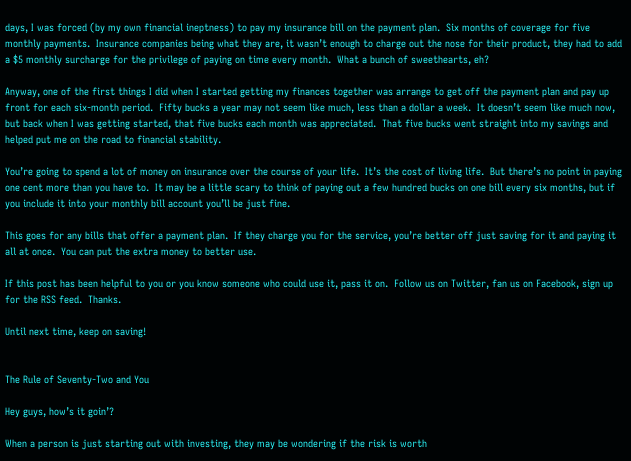days, I was forced (by my own financial ineptness) to pay my insurance bill on the payment plan.  Six months of coverage for five monthly payments.  Insurance companies being what they are, it wasn’t enough to charge out the nose for their product, they had to add a $5 monthly surcharge for the privilege of paying on time every month.  What a bunch of sweethearts, eh?

Anyway, one of the first things I did when I started getting my finances together was arrange to get off the payment plan and pay up front for each six-month period.  Fifty bucks a year may not seem like much, less than a dollar a week.  It doesn’t seem like much now, but back when I was getting started, that five bucks each month was appreciated.  That five bucks went straight into my savings and helped put me on the road to financial stability.

You’re going to spend a lot of money on insurance over the course of your life.  It’s the cost of living life.  But there’s no point in paying one cent more than you have to.  It may be a little scary to think of paying out a few hundred bucks on one bill every six months, but if you include it into your monthly bill account you’ll be just fine.

This goes for any bills that offer a payment plan.  If they charge you for the service, you’re better off just saving for it and paying it all at once.  You can put the extra money to better use.

If this post has been helpful to you or you know someone who could use it, pass it on.  Follow us on Twitter, fan us on Facebook, sign up for the RSS feed.  Thanks.

Until next time, keep on saving!


The Rule of Seventy-Two and You

Hey guys, how’s it goin’?

When a person is just starting out with investing, they may be wondering if the risk is worth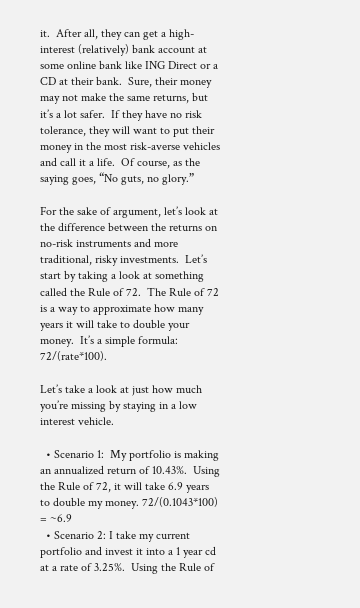it.  After all, they can get a high-interest (relatively) bank account at some online bank like ING Direct or a CD at their bank.  Sure, their money may not make the same returns, but it’s a lot safer.  If they have no risk tolerance, they will want to put their money in the most risk-averse vehicles and call it a life.  Of course, as the saying goes, “No guts, no glory.”

For the sake of argument, let’s look at the difference between the returns on no-risk instruments and more traditional, risky investments.  Let’s start by taking a look at something called the Rule of 72.  The Rule of 72 is a way to approximate how many years it will take to double your money.  It’s a simple formula:  72/(rate*100).

Let’s take a look at just how much you’re missing by staying in a low interest vehicle.

  • Scenario 1:  My portfolio is making an annualized return of 10.43%.  Using the Rule of 72, it will take 6.9 years to double my money. 72/(0.1043*100) = ~6.9
  • Scenario 2: I take my current portfolio and invest it into a 1 year cd at a rate of 3.25%.  Using the Rule of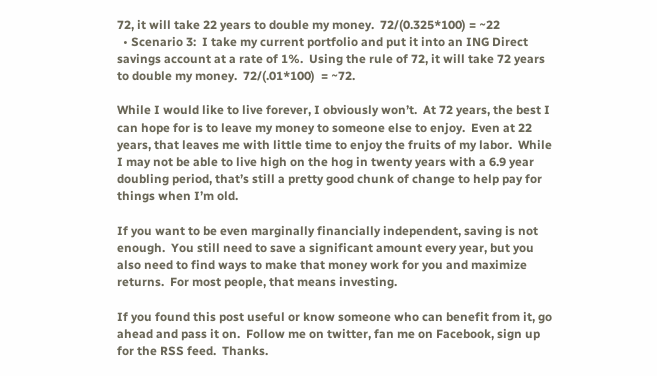72, it will take 22 years to double my money.  72/(0.325*100) = ~22
  • Scenario 3:  I take my current portfolio and put it into an ING Direct savings account at a rate of 1%.  Using the rule of 72, it will take 72 years to double my money.  72/(.01*100)  = ~72.

While I would like to live forever, I obviously won’t.  At 72 years, the best I can hope for is to leave my money to someone else to enjoy.  Even at 22 years, that leaves me with little time to enjoy the fruits of my labor.  While I may not be able to live high on the hog in twenty years with a 6.9 year doubling period, that’s still a pretty good chunk of change to help pay for things when I’m old.

If you want to be even marginally financially independent, saving is not enough.  You still need to save a significant amount every year, but you also need to find ways to make that money work for you and maximize returns.  For most people, that means investing.

If you found this post useful or know someone who can benefit from it, go ahead and pass it on.  Follow me on twitter, fan me on Facebook, sign up for the RSS feed.  Thanks.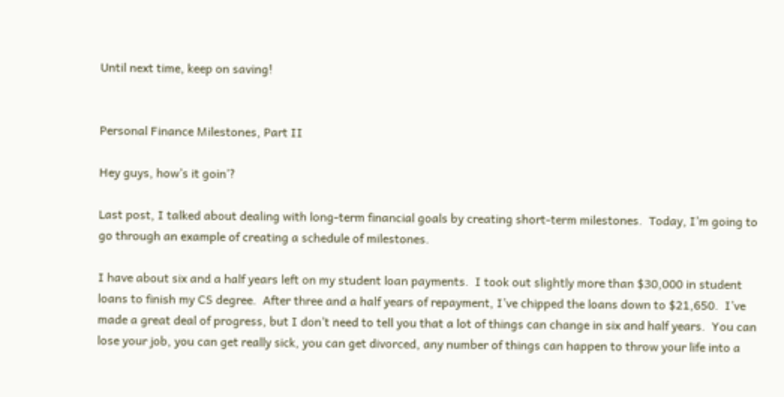Until next time, keep on saving!


Personal Finance Milestones, Part II

Hey guys, how’s it goin’?

Last post, I talked about dealing with long-term financial goals by creating short-term milestones.  Today, I’m going to go through an example of creating a schedule of milestones.

I have about six and a half years left on my student loan payments.  I took out slightly more than $30,000 in student loans to finish my CS degree.  After three and a half years of repayment, I’ve chipped the loans down to $21,650.  I’ve made a great deal of progress, but I don’t need to tell you that a lot of things can change in six and half years.  You can lose your job, you can get really sick, you can get divorced, any number of things can happen to throw your life into a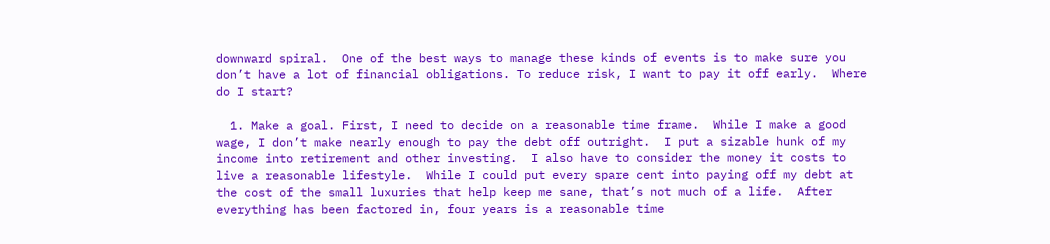downward spiral.  One of the best ways to manage these kinds of events is to make sure you don’t have a lot of financial obligations. To reduce risk, I want to pay it off early.  Where do I start?

  1. Make a goal. First, I need to decide on a reasonable time frame.  While I make a good wage, I don’t make nearly enough to pay the debt off outright.  I put a sizable hunk of my income into retirement and other investing.  I also have to consider the money it costs to live a reasonable lifestyle.  While I could put every spare cent into paying off my debt at the cost of the small luxuries that help keep me sane, that’s not much of a life.  After everything has been factored in, four years is a reasonable time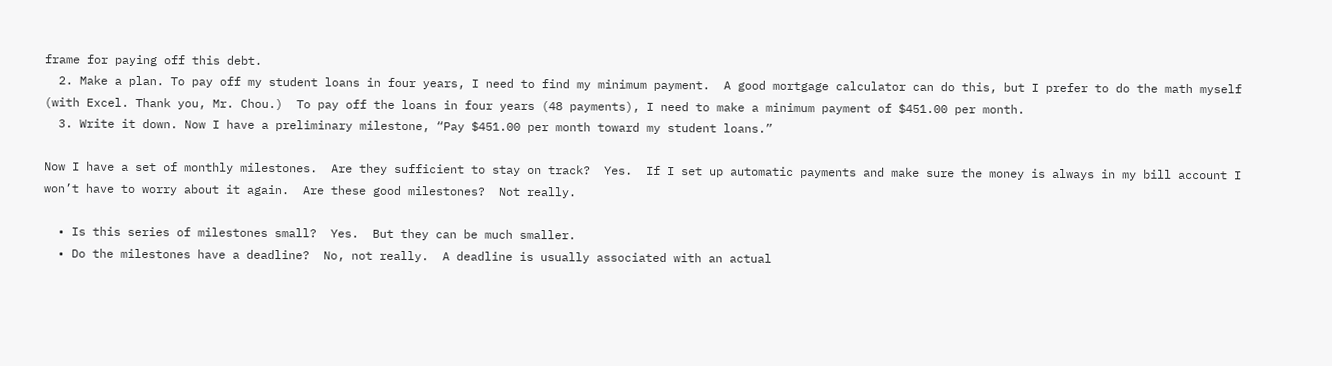frame for paying off this debt.
  2. Make a plan. To pay off my student loans in four years, I need to find my minimum payment.  A good mortgage calculator can do this, but I prefer to do the math myself (with Excel. Thank you, Mr. Chou.)  To pay off the loans in four years (48 payments), I need to make a minimum payment of $451.00 per month.
  3. Write it down. Now I have a preliminary milestone, “Pay $451.00 per month toward my student loans.”

Now I have a set of monthly milestones.  Are they sufficient to stay on track?  Yes.  If I set up automatic payments and make sure the money is always in my bill account I won’t have to worry about it again.  Are these good milestones?  Not really.

  • Is this series of milestones small?  Yes.  But they can be much smaller.
  • Do the milestones have a deadline?  No, not really.  A deadline is usually associated with an actual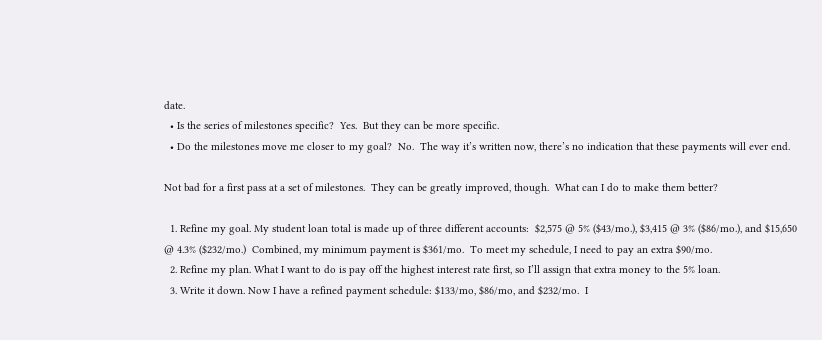date.
  • Is the series of milestones specific?  Yes.  But they can be more specific.
  • Do the milestones move me closer to my goal?  No.  The way it’s written now, there’s no indication that these payments will ever end.

Not bad for a first pass at a set of milestones.  They can be greatly improved, though.  What can I do to make them better?

  1. Refine my goal. My student loan total is made up of three different accounts:  $2,575 @ 5% ($43/mo.), $3,415 @ 3% ($86/mo.), and $15,650 @ 4.3% ($232/mo.)  Combined, my minimum payment is $361/mo.  To meet my schedule, I need to pay an extra $90/mo.
  2. Refine my plan. What I want to do is pay off the highest interest rate first, so I’ll assign that extra money to the 5% loan.
  3. Write it down. Now I have a refined payment schedule: $133/mo, $86/mo, and $232/mo.  I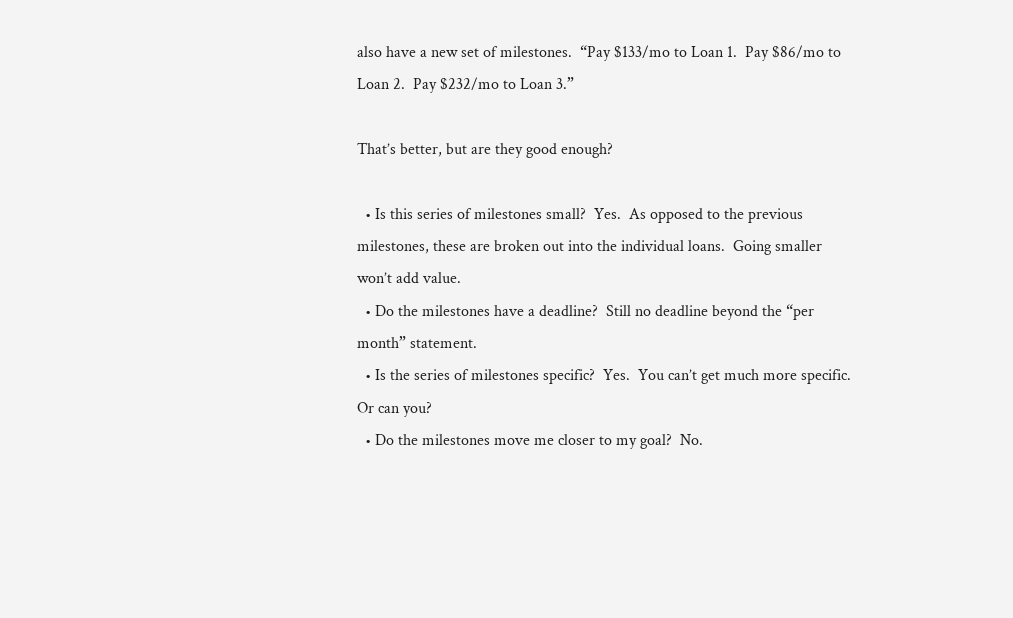also have a new set of milestones.  “Pay $133/mo to Loan 1.  Pay $86/mo to Loan 2.  Pay $232/mo to Loan 3.”

That’s better, but are they good enough?

  • Is this series of milestones small?  Yes.  As opposed to the previous milestones, these are broken out into the individual loans.  Going smaller won’t add value.
  • Do the milestones have a deadline?  Still no deadline beyond the “per month” statement.
  • Is the series of milestones specific?  Yes.  You can’t get much more specific.  Or can you?
  • Do the milestones move me closer to my goal?  No.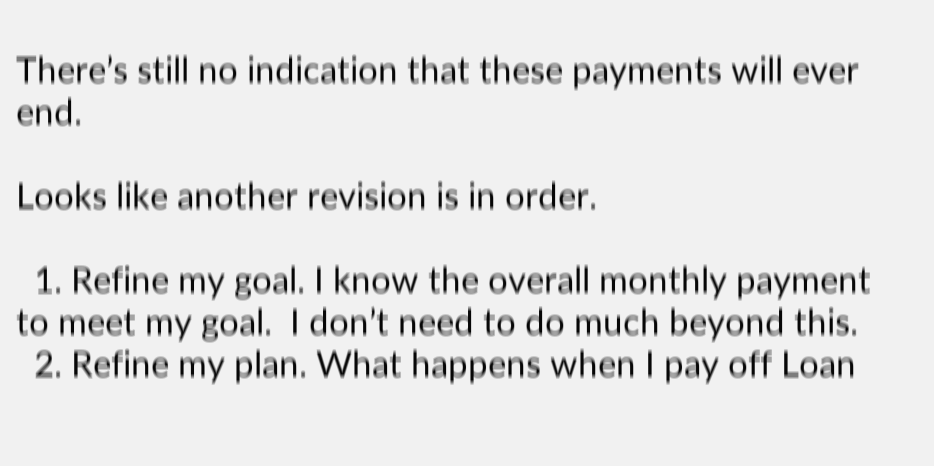There’s still no indication that these payments will ever end.

Looks like another revision is in order.

  1. Refine my goal. I know the overall monthly payment to meet my goal.  I don’t need to do much beyond this.
  2. Refine my plan. What happens when I pay off Loan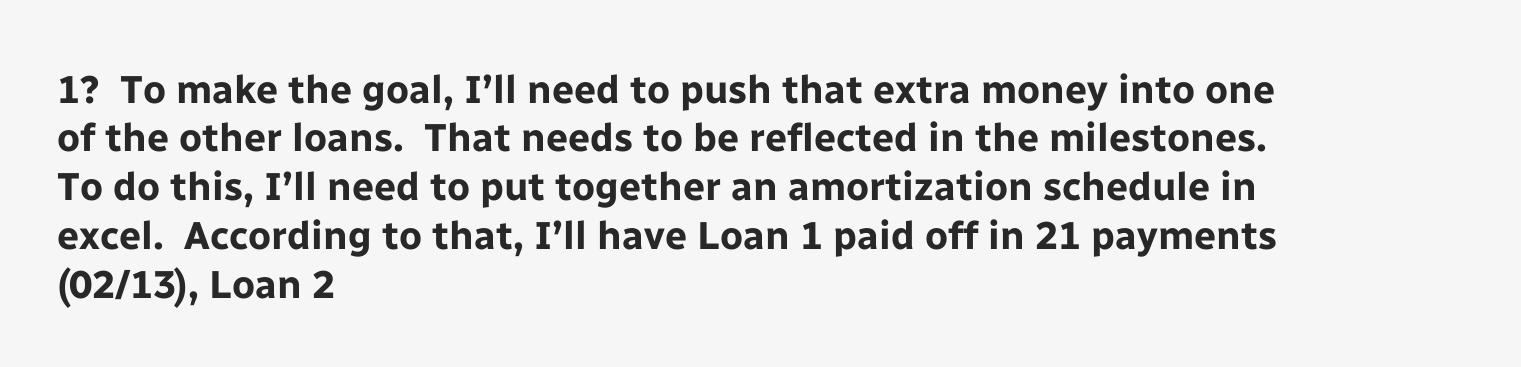1?  To make the goal, I’ll need to push that extra money into one of the other loans.  That needs to be reflected in the milestones.  To do this, I’ll need to put together an amortization schedule in excel.  According to that, I’ll have Loan 1 paid off in 21 payments (02/13), Loan 2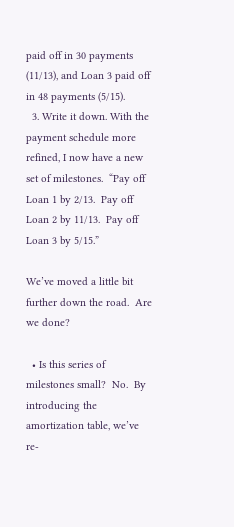paid off in 30 payments (11/13), and Loan 3 paid off in 48 payments (5/15).
  3. Write it down. With the payment schedule more refined, I now have a new set of milestones.  “Pay off Loan 1 by 2/13.  Pay off Loan 2 by 11/13.  Pay off Loan 3 by 5/15.”

We’ve moved a little bit further down the road.  Are we done?

  • Is this series of milestones small?  No.  By introducing the amortization table, we’ve re-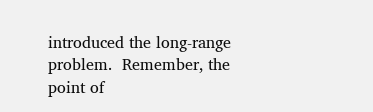introduced the long-range problem.  Remember, the point of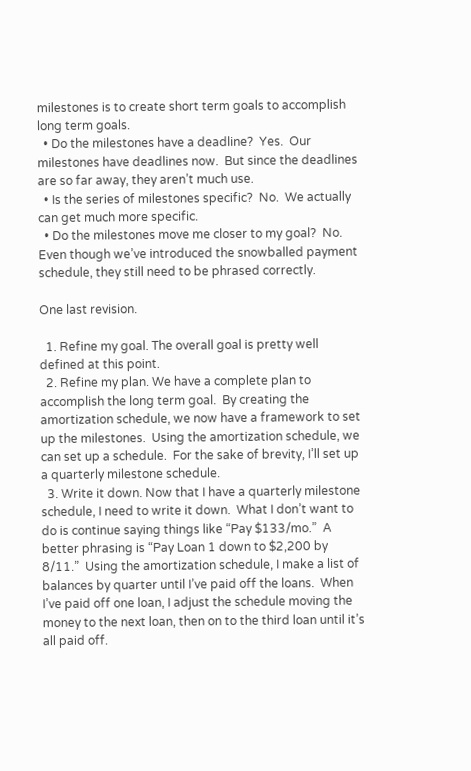milestones is to create short term goals to accomplish long term goals.
  • Do the milestones have a deadline?  Yes.  Our milestones have deadlines now.  But since the deadlines are so far away, they aren’t much use.
  • Is the series of milestones specific?  No.  We actually can get much more specific.
  • Do the milestones move me closer to my goal?  No.  Even though we’ve introduced the snowballed payment schedule, they still need to be phrased correctly.

One last revision.

  1. Refine my goal. The overall goal is pretty well defined at this point.
  2. Refine my plan. We have a complete plan to accomplish the long term goal.  By creating the amortization schedule, we now have a framework to set up the milestones.  Using the amortization schedule, we can set up a schedule.  For the sake of brevity, I’ll set up a quarterly milestone schedule.
  3. Write it down. Now that I have a quarterly milestone schedule, I need to write it down.  What I don’t want to do is continue saying things like “Pay $133/mo.”  A better phrasing is “Pay Loan 1 down to $2,200 by 8/11.”  Using the amortization schedule, I make a list of balances by quarter until I’ve paid off the loans.  When I’ve paid off one loan, I adjust the schedule moving the money to the next loan, then on to the third loan until it’s all paid off.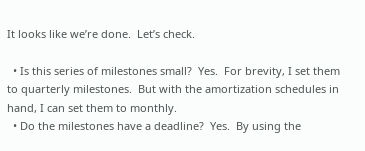It looks like we’re done.  Let’s check.

  • Is this series of milestones small?  Yes.  For brevity, I set them to quarterly milestones.  But with the amortization schedules in hand, I can set them to monthly.
  • Do the milestones have a deadline?  Yes.  By using the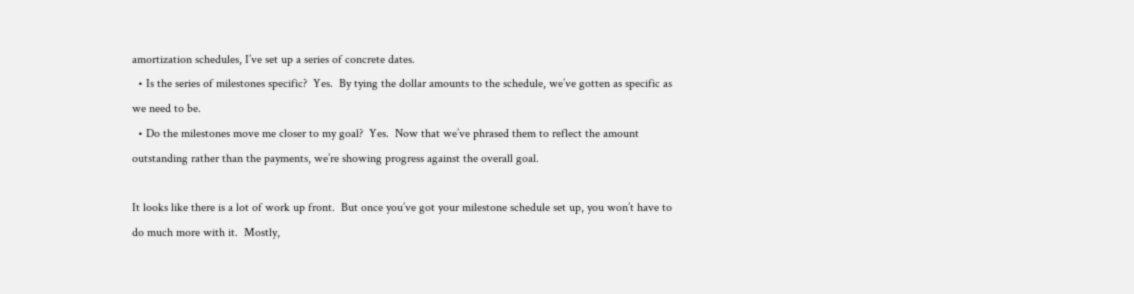amortization schedules, I’ve set up a series of concrete dates.
  • Is the series of milestones specific?  Yes.  By tying the dollar amounts to the schedule, we’ve gotten as specific as we need to be.
  • Do the milestones move me closer to my goal?  Yes.  Now that we’ve phrased them to reflect the amount outstanding rather than the payments, we’re showing progress against the overall goal.

It looks like there is a lot of work up front.  But once you’ve got your milestone schedule set up, you won’t have to do much more with it.  Mostly,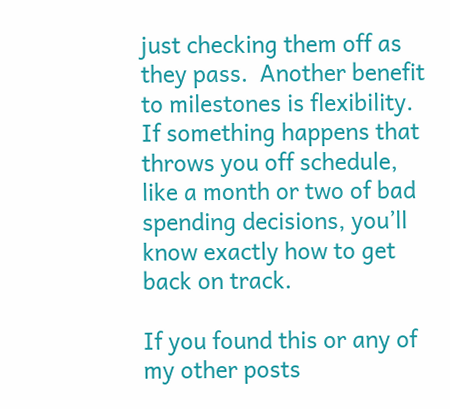just checking them off as they pass.  Another benefit to milestones is flexibility.  If something happens that throws you off schedule, like a month or two of bad spending decisions, you’ll know exactly how to get back on track.

If you found this or any of my other posts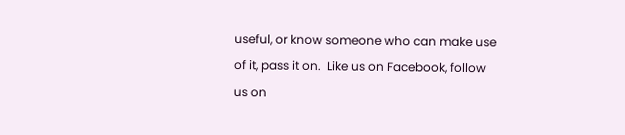useful, or know someone who can make use of it, pass it on.  Like us on Facebook, follow us on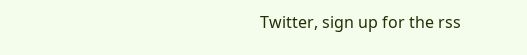Twitter, sign up for the rss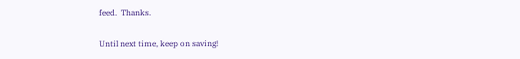feed.  Thanks.

Until next time, keep on saving!